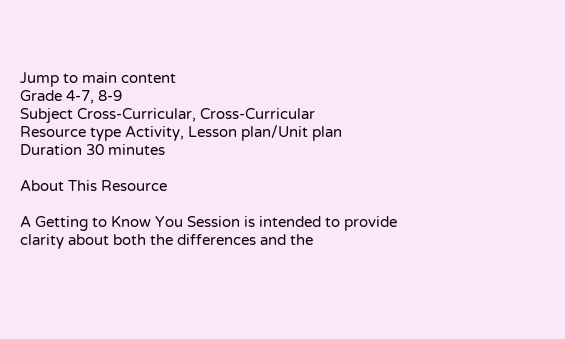Jump to main content
Grade 4-7, 8-9
Subject Cross-Curricular, Cross-Curricular
Resource type Activity, Lesson plan/Unit plan
Duration 30 minutes

About This Resource

A Getting to Know You Session is intended to provide clarity about both the differences and the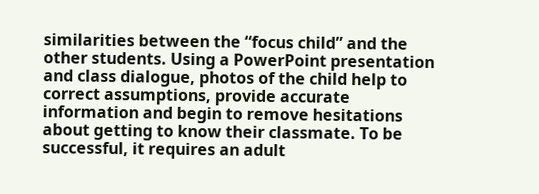similarities between the “focus child” and the other students. Using a PowerPoint presentation and class dialogue, photos of the child help to correct assumptions, provide accurate information and begin to remove hesitations about getting to know their classmate. To be successful, it requires an adult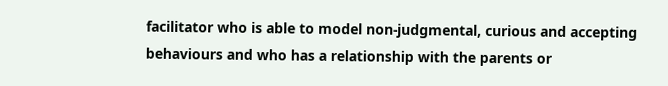facilitator who is able to model non-judgmental, curious and accepting behaviours and who has a relationship with the parents or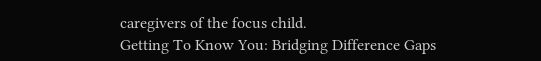caregivers of the focus child.
Getting To Know You: Bridging Difference Gaps